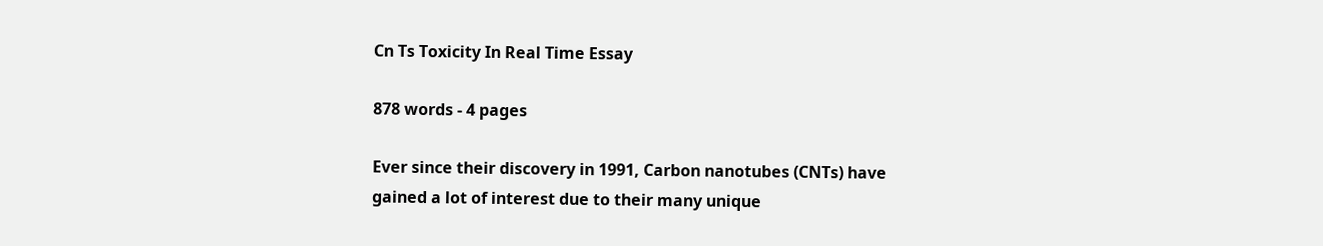Cn Ts Toxicity In Real Time Essay

878 words - 4 pages

Ever since their discovery in 1991, Carbon nanotubes (CNTs) have gained a lot of interest due to their many unique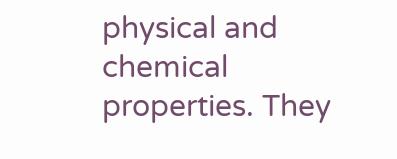physical and chemical properties. They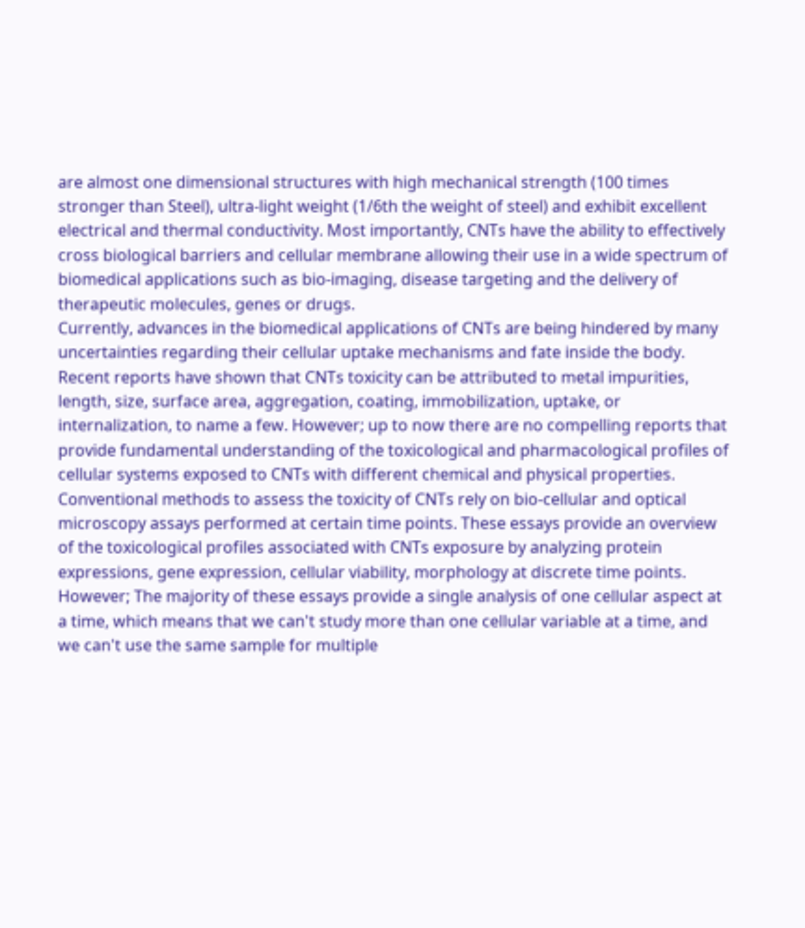are almost one dimensional structures with high mechanical strength (100 times stronger than Steel), ultra-light weight (1/6th the weight of steel) and exhibit excellent electrical and thermal conductivity. Most importantly, CNTs have the ability to effectively cross biological barriers and cellular membrane allowing their use in a wide spectrum of biomedical applications such as bio-imaging, disease targeting and the delivery of therapeutic molecules, genes or drugs.
Currently, advances in the biomedical applications of CNTs are being hindered by many uncertainties regarding their cellular uptake mechanisms and fate inside the body. Recent reports have shown that CNTs toxicity can be attributed to metal impurities, length, size, surface area, aggregation, coating, immobilization, uptake, or internalization, to name a few. However; up to now there are no compelling reports that provide fundamental understanding of the toxicological and pharmacological profiles of cellular systems exposed to CNTs with different chemical and physical properties.
Conventional methods to assess the toxicity of CNTs rely on bio-cellular and optical microscopy assays performed at certain time points. These essays provide an overview of the toxicological profiles associated with CNTs exposure by analyzing protein expressions, gene expression, cellular viability, morphology at discrete time points. However; The majority of these essays provide a single analysis of one cellular aspect at a time, which means that we can't study more than one cellular variable at a time, and we can't use the same sample for multiple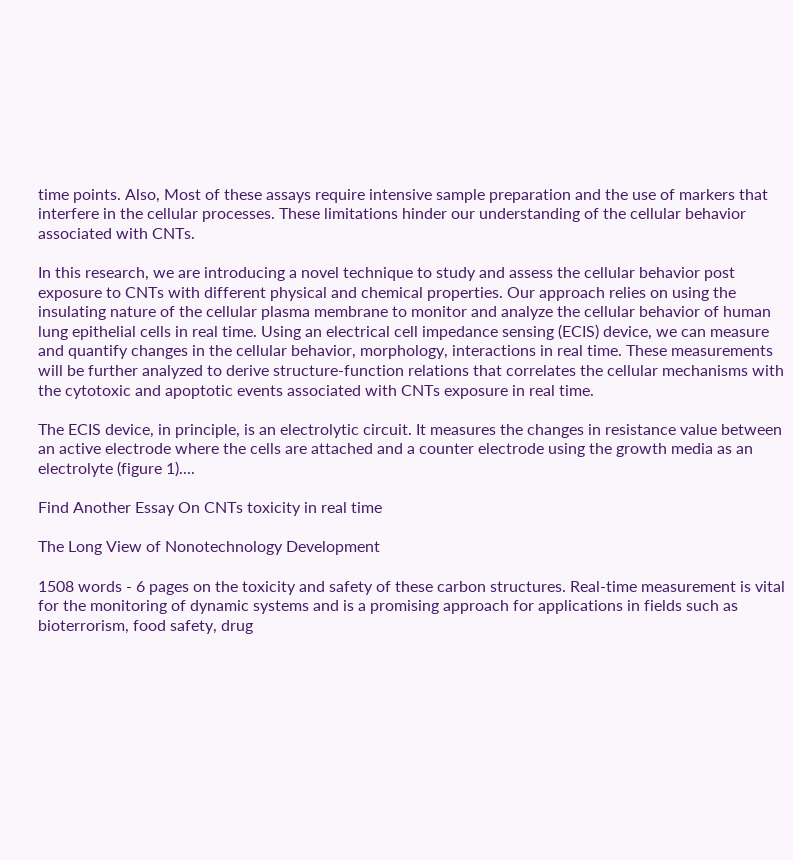time points. Also, Most of these assays require intensive sample preparation and the use of markers that interfere in the cellular processes. These limitations hinder our understanding of the cellular behavior associated with CNTs.

In this research, we are introducing a novel technique to study and assess the cellular behavior post exposure to CNTs with different physical and chemical properties. Our approach relies on using the insulating nature of the cellular plasma membrane to monitor and analyze the cellular behavior of human lung epithelial cells in real time. Using an electrical cell impedance sensing (ECIS) device, we can measure and quantify changes in the cellular behavior, morphology, interactions in real time. These measurements will be further analyzed to derive structure-function relations that correlates the cellular mechanisms with the cytotoxic and apoptotic events associated with CNTs exposure in real time.

The ECIS device, in principle, is an electrolytic circuit. It measures the changes in resistance value between an active electrode where the cells are attached and a counter electrode using the growth media as an electrolyte (figure 1)....

Find Another Essay On CNTs toxicity in real time

The Long View of Nonotechnology Development

1508 words - 6 pages on the toxicity and safety of these carbon structures. Real-time measurement is vital for the monitoring of dynamic systems and is a promising approach for applications in fields such as bioterrorism, food safety, drug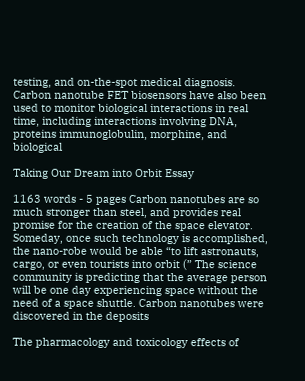testing, and on-the-spot medical diagnosis. Carbon nanotube FET biosensors have also been used to monitor biological interactions in real time, including interactions involving DNA, proteins immunoglobulin, morphine, and biological

Taking Our Dream into Orbit Essay

1163 words - 5 pages Carbon nanotubes are so much stronger than steel, and provides real promise for the creation of the space elevator. Someday, once such technology is accomplished, the nano-robe would be able “to lift astronauts, cargo, or even tourists into orbit (” The science community is predicting that the average person will be one day experiencing space without the need of a space shuttle. Carbon nanotubes were discovered in the deposits

The pharmacology and toxicology effects of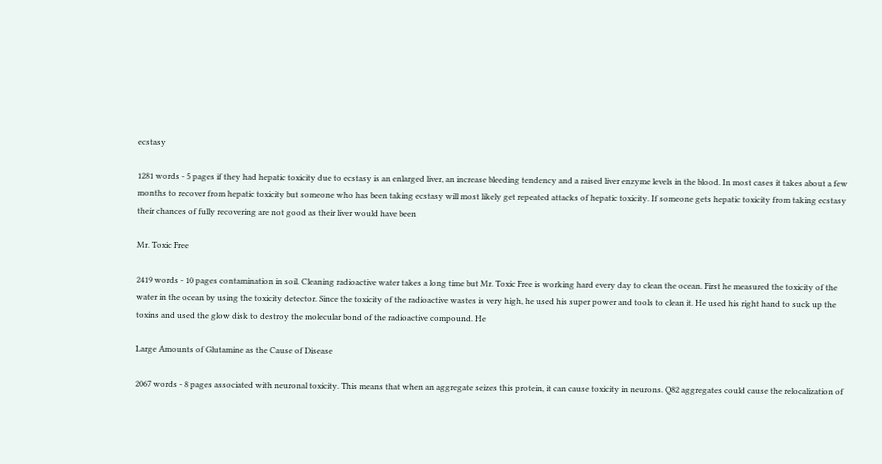ecstasy

1281 words - 5 pages if they had hepatic toxicity due to ecstasy is an enlarged liver, an increase bleeding tendency and a raised liver enzyme levels in the blood. In most cases it takes about a few months to recover from hepatic toxicity but someone who has been taking ecstasy will most likely get repeated attacks of hepatic toxicity. If someone gets hepatic toxicity from taking ecstasy their chances of fully recovering are not good as their liver would have been

Mr. Toxic Free

2419 words - 10 pages contamination in soil. Cleaning radioactive water takes a long time but Mr. Toxic Free is working hard every day to clean the ocean. First he measured the toxicity of the water in the ocean by using the toxicity detector. Since the toxicity of the radioactive wastes is very high, he used his super power and tools to clean it. He used his right hand to suck up the toxins and used the glow disk to destroy the molecular bond of the radioactive compound. He

Large Amounts of Glutamine as the Cause of Disease

2067 words - 8 pages associated with neuronal toxicity. This means that when an aggregate seizes this protein, it can cause toxicity in neurons. Q82 aggregates could cause the relocalization of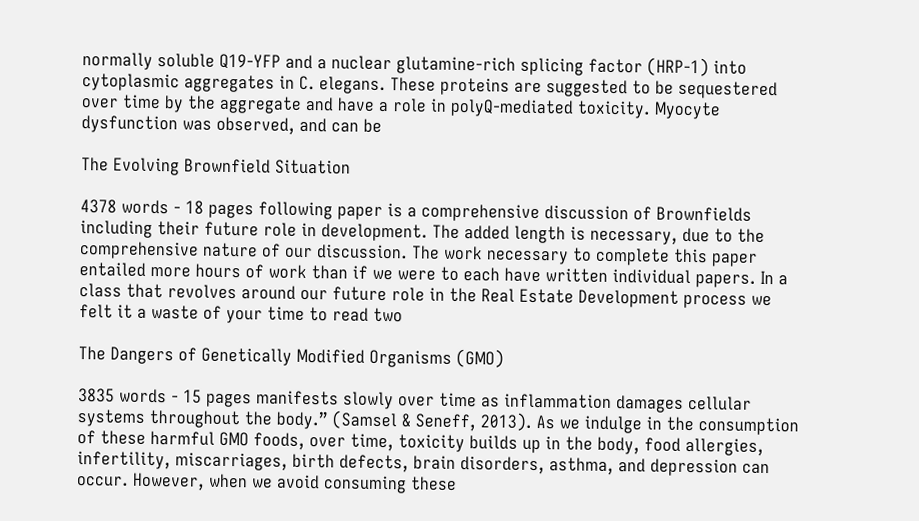normally soluble Q19-YFP and a nuclear glutamine-rich splicing factor (HRP-1) into cytoplasmic aggregates in C. elegans. These proteins are suggested to be sequestered over time by the aggregate and have a role in polyQ-mediated toxicity. Myocyte dysfunction was observed, and can be

The Evolving Brownfield Situation

4378 words - 18 pages following paper is a comprehensive discussion of Brownfields including their future role in development. The added length is necessary, due to the comprehensive nature of our discussion. The work necessary to complete this paper entailed more hours of work than if we were to each have written individual papers. In a class that revolves around our future role in the Real Estate Development process we felt it a waste of your time to read two

The Dangers of Genetically Modified Organisms (GMO)

3835 words - 15 pages manifests slowly over time as inflammation damages cellular systems throughout the body.” (Samsel & Seneff, 2013). As we indulge in the consumption of these harmful GMO foods, over time, toxicity builds up in the body, food allergies, infertility, miscarriages, birth defects, brain disorders, asthma, and depression can occur. However, when we avoid consuming these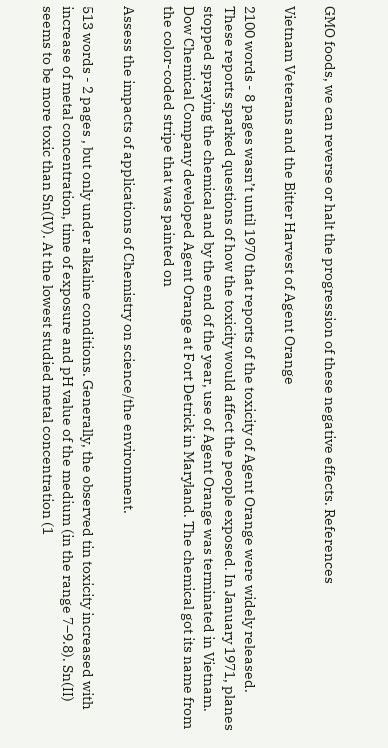GMO foods, we can reverse or halt the progression of these negative effects. References

Vietnam Veterans and the Bitter Harvest of Agent Orange

2100 words - 8 pages wasn’t until 1970 that reports of the toxicity of Agent Orange were widely released. These reports sparked questions of how the toxicity would affect the people exposed. In January 1971, planes stopped spraying the chemical and by the end of the year, use of Agent Orange was terminated in Vietnam. Dow Chemical Company developed Agent Orange at Fort Detrick in Maryland. The chemical got its name from the color-coded stripe that was painted on

Assess the impacts of applications of Chemistry on science/the environment.

513 words - 2 pages , but only under alkaline conditions. Generally, the observed tin toxicity increased with increase of metal concentration, time of exposure and pH value of the medium (in the range 7–9.8). Sn(II) seems to be more toxic than Sn(IV). At the lowest studied metal concentration (1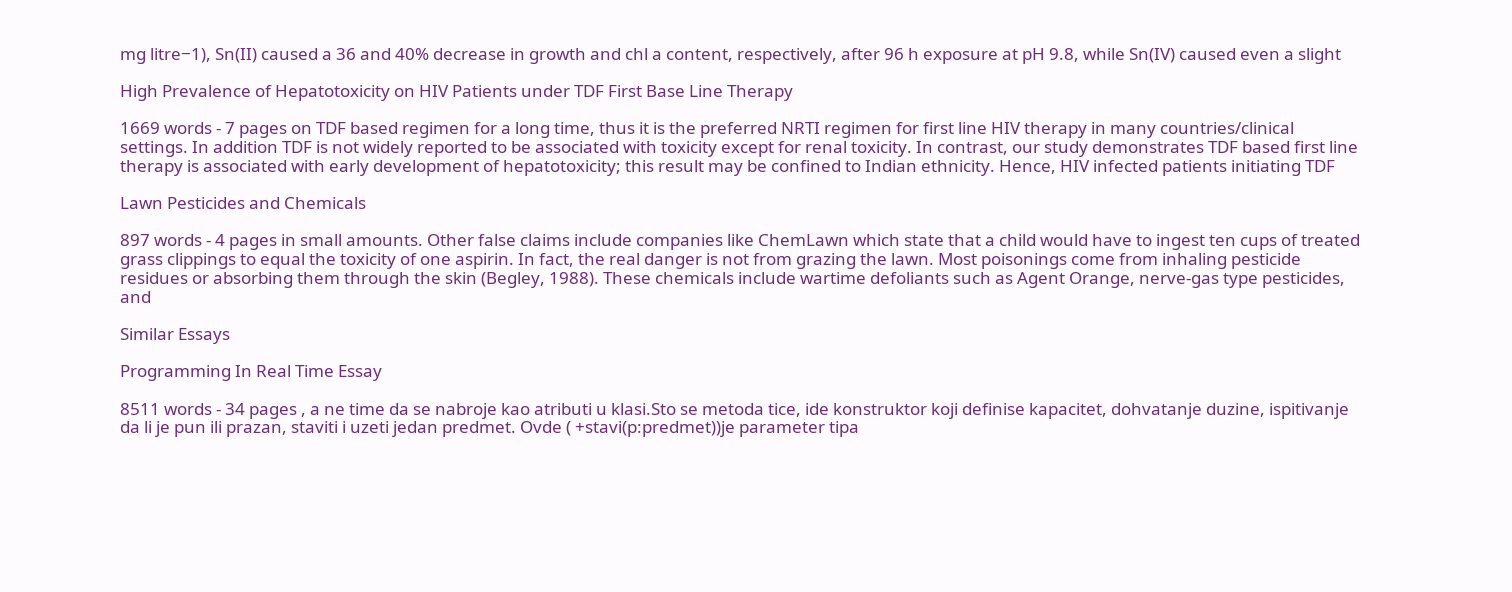mg litre−1), Sn(II) caused a 36 and 40% decrease in growth and chl a content, respectively, after 96 h exposure at pH 9.8, while Sn(IV) caused even a slight

High Prevalence of Hepatotoxicity on HIV Patients under TDF First Base Line Therapy

1669 words - 7 pages on TDF based regimen for a long time, thus it is the preferred NRTI regimen for first line HIV therapy in many countries/clinical settings. In addition TDF is not widely reported to be associated with toxicity except for renal toxicity. In contrast, our study demonstrates TDF based first line therapy is associated with early development of hepatotoxicity; this result may be confined to Indian ethnicity. Hence, HIV infected patients initiating TDF

Lawn Pesticides and Chemicals

897 words - 4 pages in small amounts. Other false claims include companies like ChemLawn which state that a child would have to ingest ten cups of treated grass clippings to equal the toxicity of one aspirin. In fact, the real danger is not from grazing the lawn. Most poisonings come from inhaling pesticide residues or absorbing them through the skin (Begley, 1988). These chemicals include wartime defoliants such as Agent Orange, nerve-gas type pesticides, and

Similar Essays

Programming In Real Time Essay

8511 words - 34 pages , a ne time da se nabroje kao atributi u klasi.Sto se metoda tice, ide konstruktor koji definise kapacitet, dohvatanje duzine, ispitivanje da li je pun ili prazan, staviti i uzeti jedan predmet. Ovde ( +stavi(p:predmet))je parameter tipa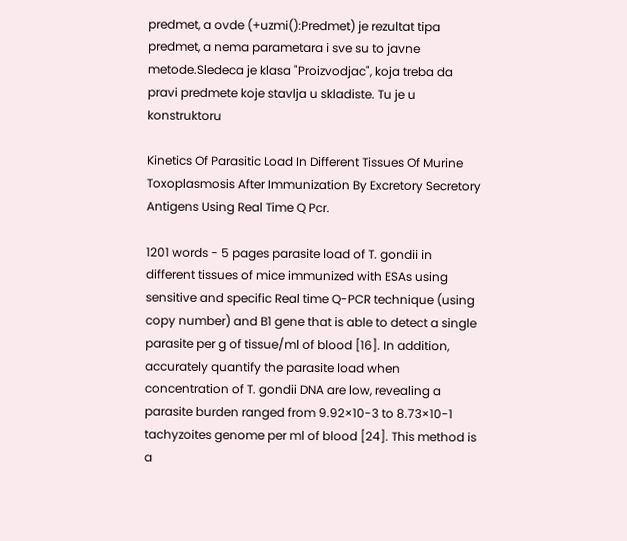predmet, a ovde (+uzmi():Predmet) je rezultat tipa predmet, a nema parametara i sve su to javne metode.Sledeca je klasa "Proizvodjac", koja treba da pravi predmete koje stavlja u skladiste. Tu je u konstruktoru

Kinetics Of Parasitic Load In Different Tissues Of Murine Toxoplasmosis After Immunization By Excretory Secretory Antigens Using Real Time Q Pcr.

1201 words - 5 pages parasite load of T. gondii in different tissues of mice immunized with ESAs using sensitive and specific Real time Q-PCR technique (using copy number) and B1 gene that is able to detect a single parasite per g of tissue/ml of blood [16]. In addition, accurately quantify the parasite load when concentration of T. gondii DNA are low, revealing a parasite burden ranged from 9.92×10-3 to 8.73×10-1 tachyzoites genome per ml of blood [24]. This method is a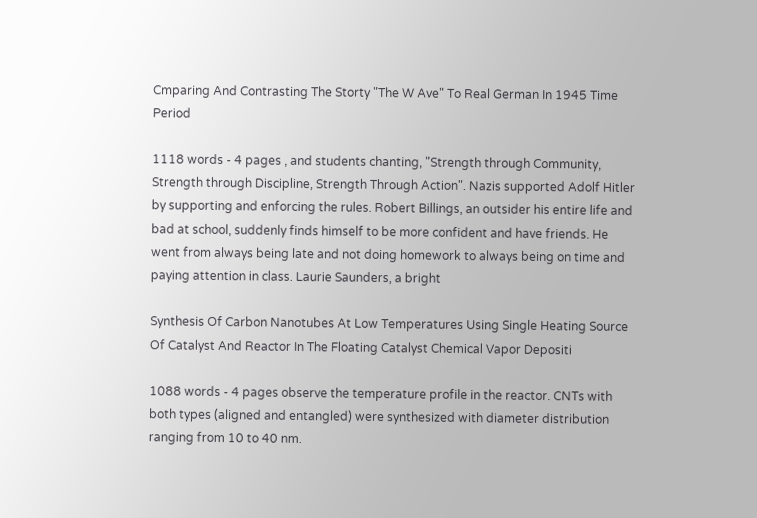Cmparing And Contrasting The Storty "The W Ave" To Real German In 1945 Time Period

1118 words - 4 pages , and students chanting, "Strength through Community, Strength through Discipline, Strength Through Action". Nazis supported Adolf Hitler by supporting and enforcing the rules. Robert Billings, an outsider his entire life and bad at school, suddenly finds himself to be more confident and have friends. He went from always being late and not doing homework to always being on time and paying attention in class. Laurie Saunders, a bright

Synthesis Of Carbon Nanotubes At Low Temperatures Using Single Heating Source Of Catalyst And Reactor In The Floating Catalyst Chemical Vapor Depositi

1088 words - 4 pages observe the temperature profile in the reactor. CNTs with both types (aligned and entangled) were synthesized with diameter distribution ranging from 10 to 40 nm.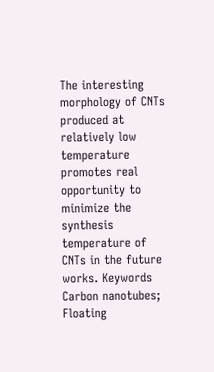The interesting morphology of CNTs produced at relatively low temperature promotes real opportunity to minimize the synthesis temperature of CNTs in the future works. Keywords Carbon nanotubes; Floating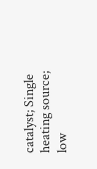catalyst; Single heating source; low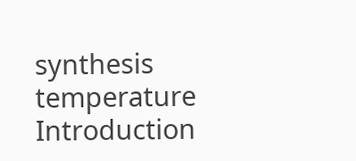synthesis temperature Introduction